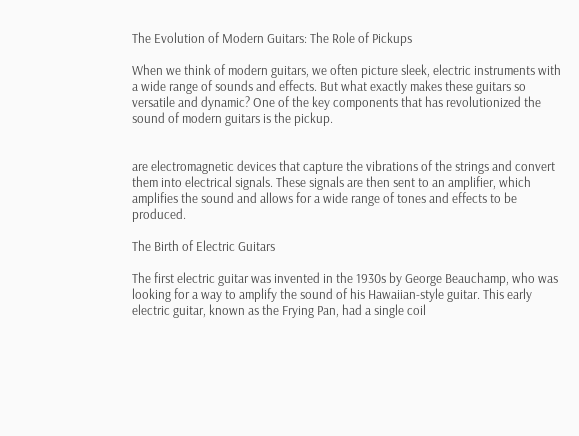The Evolution of Modern Guitars: The Role of Pickups

When we think of modern guitars, we often picture sleek, electric instruments with a wide range of sounds and effects. But what exactly makes these guitars so versatile and dynamic? One of the key components that has revolutionized the sound of modern guitars is the pickup.


are electromagnetic devices that capture the vibrations of the strings and convert them into electrical signals. These signals are then sent to an amplifier, which amplifies the sound and allows for a wide range of tones and effects to be produced.

The Birth of Electric Guitars

The first electric guitar was invented in the 1930s by George Beauchamp, who was looking for a way to amplify the sound of his Hawaiian-style guitar. This early electric guitar, known as the Frying Pan, had a single coil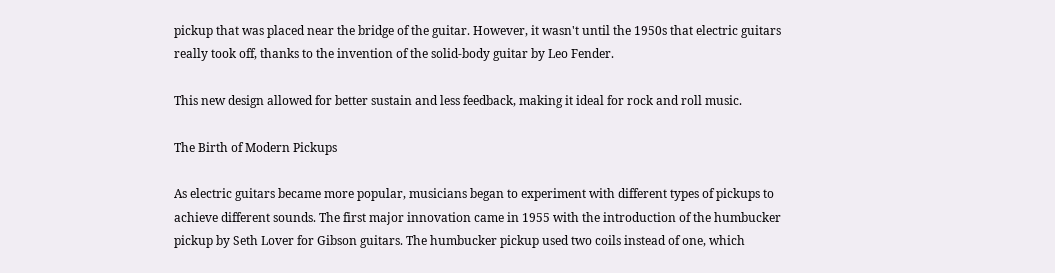pickup that was placed near the bridge of the guitar. However, it wasn't until the 1950s that electric guitars really took off, thanks to the invention of the solid-body guitar by Leo Fender.

This new design allowed for better sustain and less feedback, making it ideal for rock and roll music.

The Birth of Modern Pickups

As electric guitars became more popular, musicians began to experiment with different types of pickups to achieve different sounds. The first major innovation came in 1955 with the introduction of the humbucker pickup by Seth Lover for Gibson guitars. The humbucker pickup used two coils instead of one, which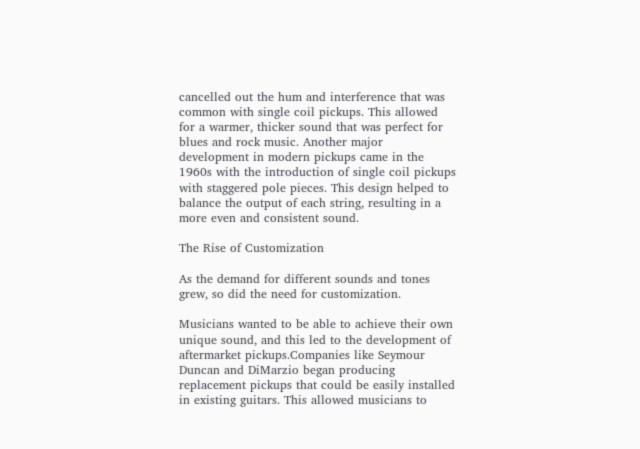cancelled out the hum and interference that was common with single coil pickups. This allowed for a warmer, thicker sound that was perfect for blues and rock music. Another major development in modern pickups came in the 1960s with the introduction of single coil pickups with staggered pole pieces. This design helped to balance the output of each string, resulting in a more even and consistent sound.

The Rise of Customization

As the demand for different sounds and tones grew, so did the need for customization.

Musicians wanted to be able to achieve their own unique sound, and this led to the development of aftermarket pickups.Companies like Seymour Duncan and DiMarzio began producing replacement pickups that could be easily installed in existing guitars. This allowed musicians to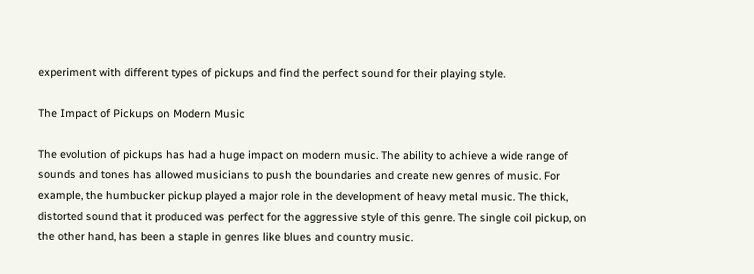experiment with different types of pickups and find the perfect sound for their playing style.

The Impact of Pickups on Modern Music

The evolution of pickups has had a huge impact on modern music. The ability to achieve a wide range of sounds and tones has allowed musicians to push the boundaries and create new genres of music. For example, the humbucker pickup played a major role in the development of heavy metal music. The thick, distorted sound that it produced was perfect for the aggressive style of this genre. The single coil pickup, on the other hand, has been a staple in genres like blues and country music.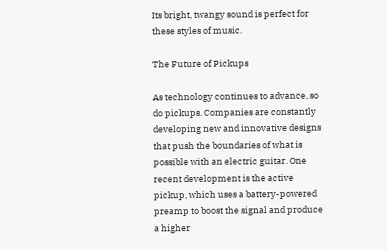Its bright, twangy sound is perfect for these styles of music.

The Future of Pickups

As technology continues to advance, so do pickups. Companies are constantly developing new and innovative designs that push the boundaries of what is possible with an electric guitar. One recent development is the active pickup, which uses a battery-powered preamp to boost the signal and produce a higher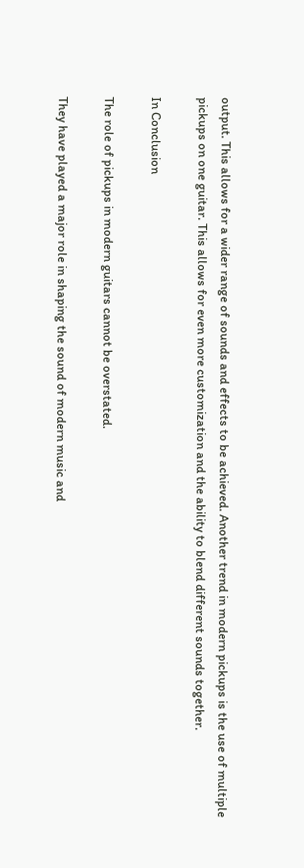output. This allows for a wider range of sounds and effects to be achieved. Another trend in modern pickups is the use of multiple pickups on one guitar. This allows for even more customization and the ability to blend different sounds together.

In Conclusion

The role of pickups in modern guitars cannot be overstated.

They have played a major role in shaping the sound of modern music and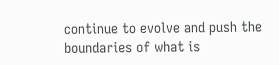continue to evolve and push the boundaries of what is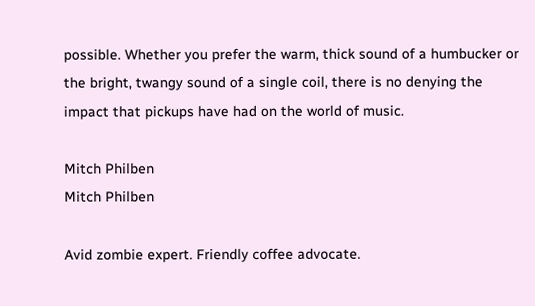possible. Whether you prefer the warm, thick sound of a humbucker or the bright, twangy sound of a single coil, there is no denying the impact that pickups have had on the world of music.

Mitch Philben
Mitch Philben

Avid zombie expert. Friendly coffee advocate.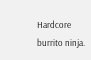Hardcore burrito ninja.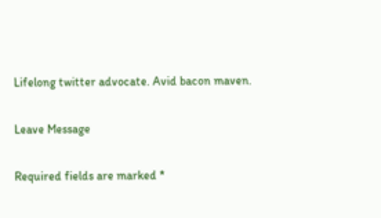Lifelong twitter advocate. Avid bacon maven.

Leave Message

Required fields are marked *